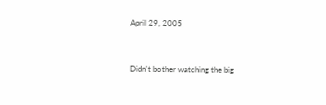April 29, 2005


Didn't bother watching the big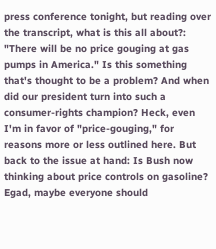press conference tonight, but reading over the transcript, what is this all about?: "There will be no price gouging at gas pumps in America." Is this something that's thought to be a problem? And when did our president turn into such a consumer-rights champion? Heck, even I'm in favor of "price-gouging," for reasons more or less outlined here. But back to the issue at hand: Is Bush now thinking about price controls on gasoline? Egad, maybe everyone should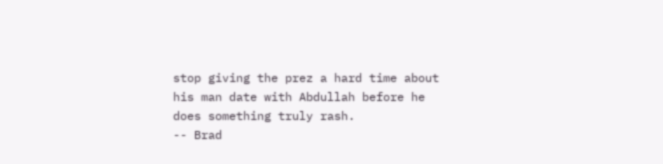stop giving the prez a hard time about his man date with Abdullah before he does something truly rash.
-- Brad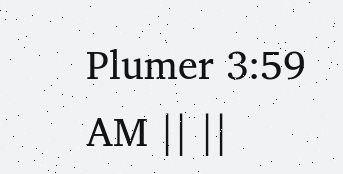Plumer 3:59 AM || ||